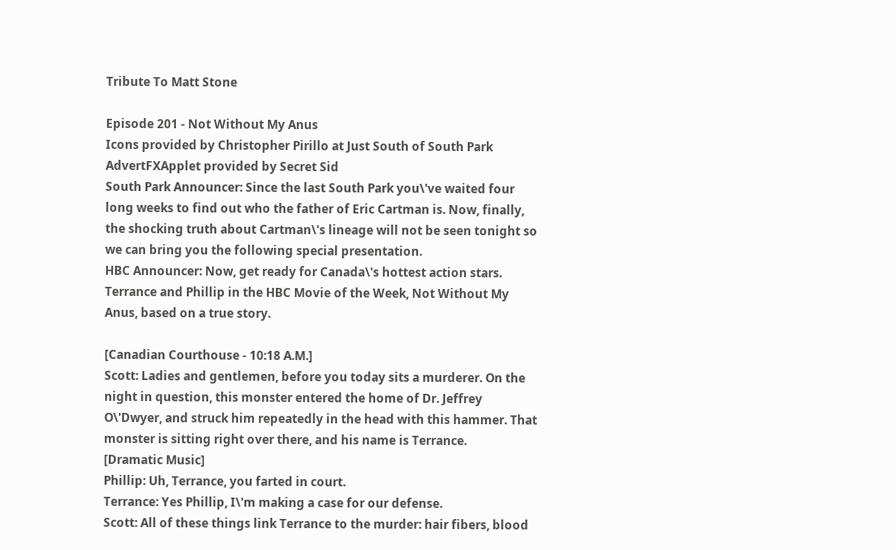Tribute To Matt Stone

Episode 201 - Not Without My Anus
Icons provided by Christopher Pirillo at Just South of South Park
AdvertFXApplet provided by Secret Sid
South Park Announcer: Since the last South Park you\'ve waited four long weeks to find out who the father of Eric Cartman is. Now, finally, the shocking truth about Cartman\'s lineage will not be seen tonight so we can bring you the following special presentation.
HBC Announcer: Now, get ready for Canada\'s hottest action stars. Terrance and Phillip in the HBC Movie of the Week, Not Without My Anus, based on a true story.

[Canadian Courthouse - 10:18 A.M.]
Scott: Ladies and gentlemen, before you today sits a murderer. On the night in question, this monster entered the home of Dr. Jeffrey O\'Dwyer, and struck him repeatedly in the head with this hammer. That monster is sitting right over there, and his name is Terrance.
[Dramatic Music]
Phillip: Uh, Terrance, you farted in court.
Terrance: Yes Phillip, I\'m making a case for our defense.
Scott: All of these things link Terrance to the murder: hair fibers, blood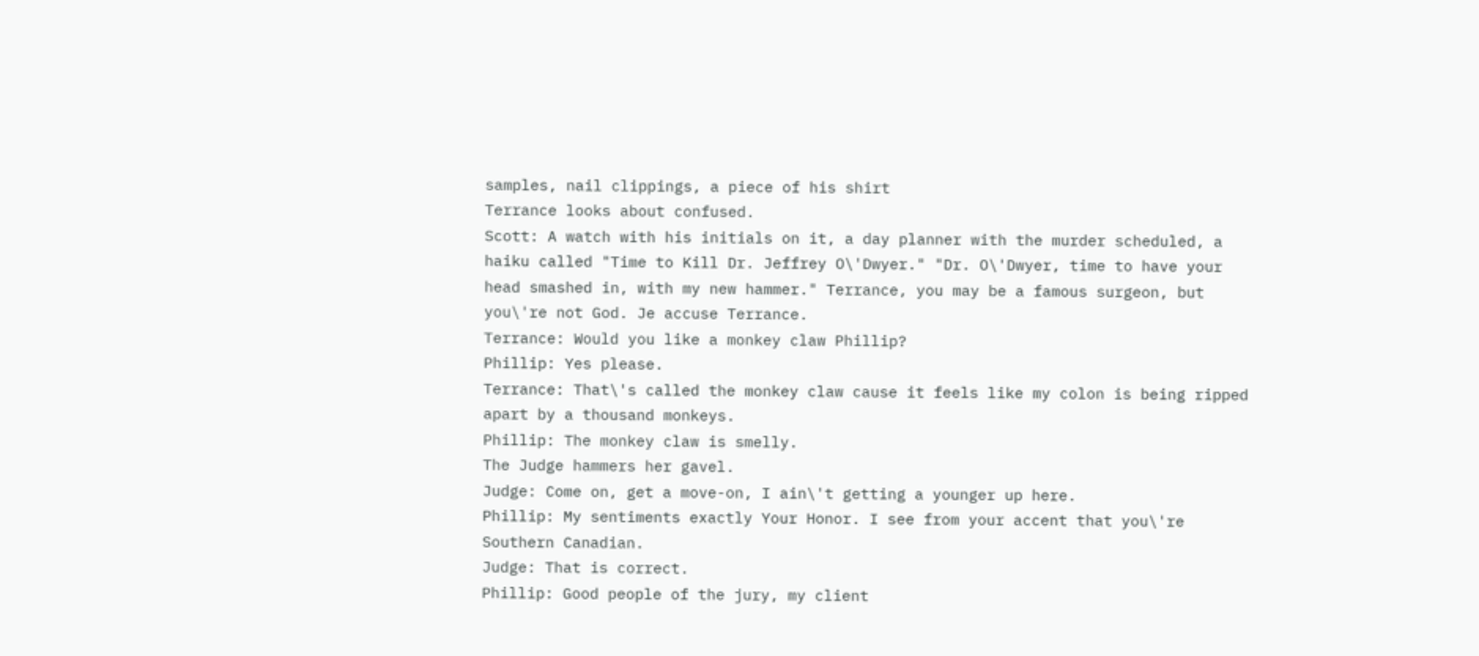samples, nail clippings, a piece of his shirt
Terrance looks about confused.
Scott: A watch with his initials on it, a day planner with the murder scheduled, a haiku called "Time to Kill Dr. Jeffrey O\'Dwyer." "Dr. O\'Dwyer, time to have your head smashed in, with my new hammer." Terrance, you may be a famous surgeon, but you\'re not God. Je accuse Terrance.
Terrance: Would you like a monkey claw Phillip?
Phillip: Yes please.
Terrance: That\'s called the monkey claw cause it feels like my colon is being ripped apart by a thousand monkeys.
Phillip: The monkey claw is smelly.
The Judge hammers her gavel.
Judge: Come on, get a move-on, I ain\'t getting a younger up here.
Phillip: My sentiments exactly Your Honor. I see from your accent that you\'re Southern Canadian.
Judge: That is correct.
Phillip: Good people of the jury, my client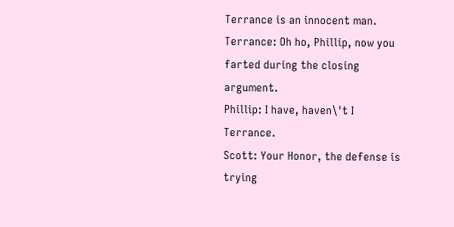Terrance is an innocent man.
Terrance: Oh ho, Phillip, now you farted during the closing argument.
Phillip: I have, haven\'t I Terrance.
Scott: Your Honor, the defense is trying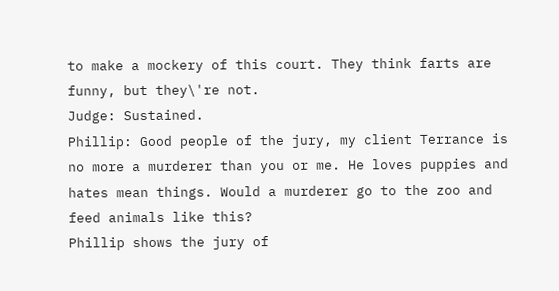to make a mockery of this court. They think farts are funny, but they\'re not.
Judge: Sustained.
Phillip: Good people of the jury, my client Terrance is no more a murderer than you or me. He loves puppies and hates mean things. Would a murderer go to the zoo and feed animals like this?
Phillip shows the jury of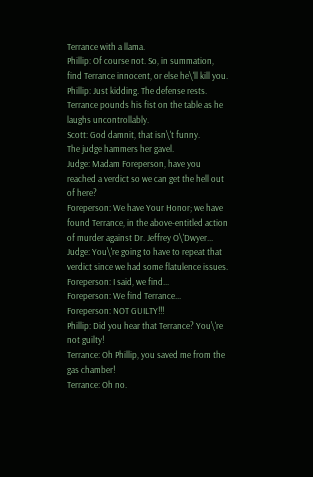Terrance with a llama.
Phillip: Of course not. So, in summation, find Terrance innocent, or else he\'ll kill you.
Phillip: Just kidding. The defense rests.
Terrance pounds his fist on the table as he laughs uncontrollably.
Scott: God damnit, that isn\'t funny.
The judge hammers her gavel.
Judge: Madam Foreperson, have you reached a verdict so we can get the hell out of here?
Foreperson: We have Your Honor; we have found Terrance, in the above-entitled action of murder against Dr. Jeffrey O\'Dwyer...
Judge: You\'re going to have to repeat that verdict since we had some flatulence issues.
Foreperson: I said, we find...
Foreperson: We find Terrance...
Foreperson: NOT GUILTY!!!
Phillip: Did you hear that Terrance? You\'re not guilty!
Terrance: Oh Phillip, you saved me from the gas chamber!
Terrance: Oh no.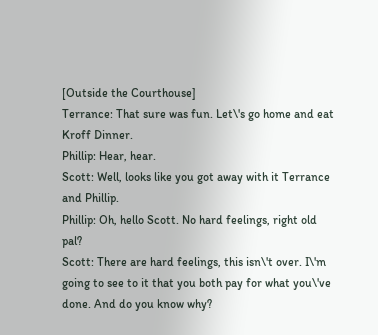[Outside the Courthouse]
Terrance: That sure was fun. Let\'s go home and eat Kroff Dinner.
Phillip: Hear, hear.
Scott: Well, looks like you got away with it Terrance and Phillip.
Phillip: Oh, hello Scott. No hard feelings, right old pal?
Scott: There are hard feelings, this isn\'t over. I\'m going to see to it that you both pay for what you\'ve done. And do you know why?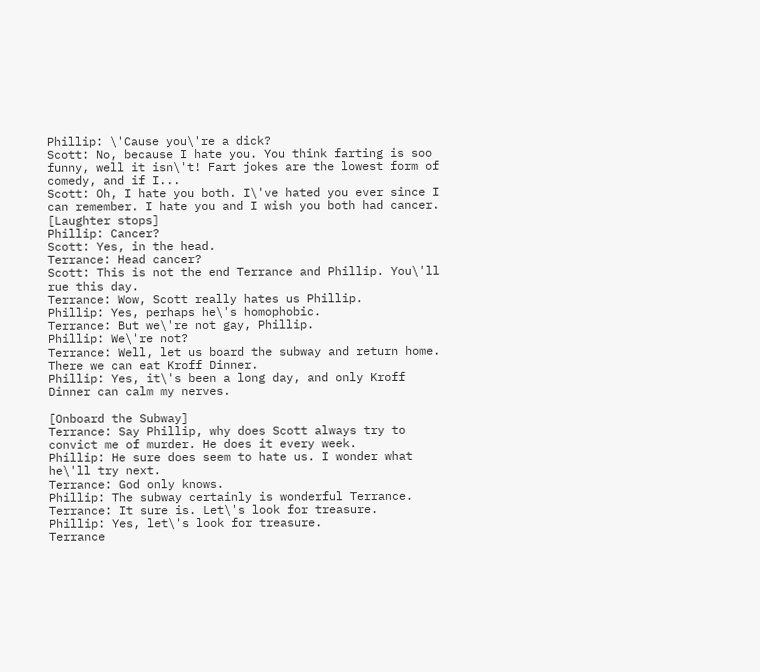Phillip: \'Cause you\'re a dick?
Scott: No, because I hate you. You think farting is soo funny, well it isn\'t! Fart jokes are the lowest form of comedy, and if I...
Scott: Oh, I hate you both. I\'ve hated you ever since I can remember. I hate you and I wish you both had cancer.
[Laughter stops]
Phillip: Cancer?
Scott: Yes, in the head.
Terrance: Head cancer?
Scott: This is not the end Terrance and Phillip. You\'ll rue this day.
Terrance: Wow, Scott really hates us Phillip.
Phillip: Yes, perhaps he\'s homophobic.
Terrance: But we\'re not gay, Phillip.
Phillip: We\'re not?
Terrance: Well, let us board the subway and return home. There we can eat Kroff Dinner.
Phillip: Yes, it\'s been a long day, and only Kroff Dinner can calm my nerves.

[Onboard the Subway]
Terrance: Say Phillip, why does Scott always try to convict me of murder. He does it every week.
Phillip: He sure does seem to hate us. I wonder what he\'ll try next.
Terrance: God only knows.
Phillip: The subway certainly is wonderful Terrance.
Terrance: It sure is. Let\'s look for treasure.
Phillip: Yes, let\'s look for treasure.
Terrance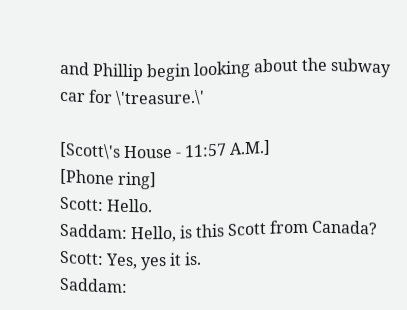and Phillip begin looking about the subway car for \'treasure.\'

[Scott\'s House - 11:57 A.M.]
[Phone ring]
Scott: Hello.
Saddam: Hello, is this Scott from Canada?
Scott: Yes, yes it is.
Saddam: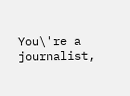You\'re a journalist,